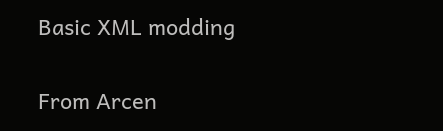Basic XML modding

From Arcen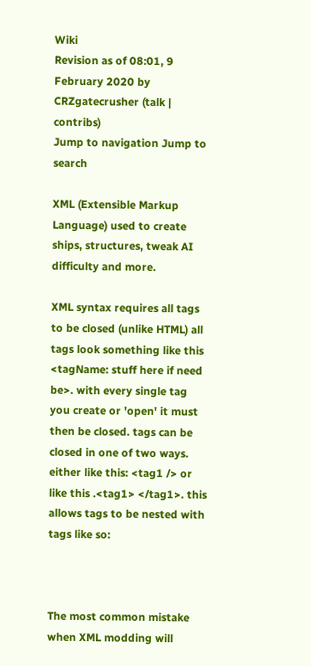Wiki
Revision as of 08:01, 9 February 2020 by CRZgatecrusher (talk | contribs)
Jump to navigation Jump to search

XML (Extensible Markup Language) used to create ships, structures, tweak AI difficulty and more.

XML syntax requires all tags to be closed (unlike HTML) all tags look something like this <tagName: stuff here if need be>. with every single tag you create or 'open' it must then be closed. tags can be closed in one of two ways. either like this: <tag1 /> or like this .<tag1> </tag1>. this allows tags to be nested with tags like so:



The most common mistake when XML modding will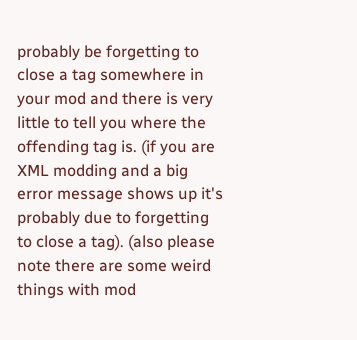probably be forgetting to close a tag somewhere in your mod and there is very little to tell you where the offending tag is. (if you are XML modding and a big error message shows up it's probably due to forgetting to close a tag). (also please note there are some weird things with mod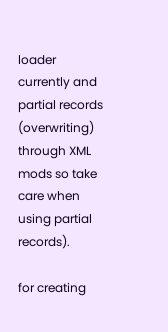loader currently and partial records (overwriting) through XML mods so take care when using partial records).

for creating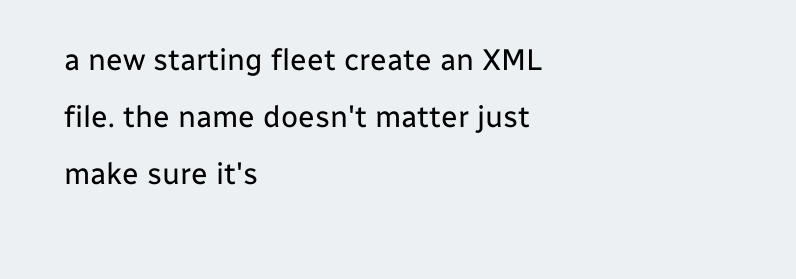a new starting fleet create an XML file. the name doesn't matter just make sure it's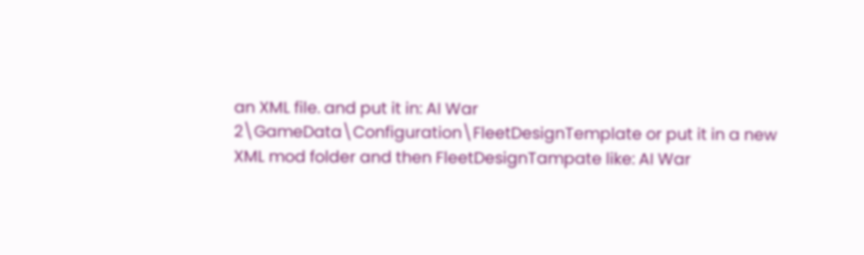an XML file. and put it in: AI War 2\GameData\Configuration\FleetDesignTemplate or put it in a new XML mod folder and then FleetDesignTampate like: AI War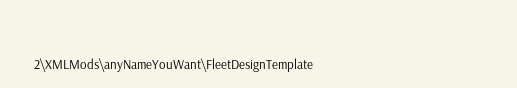2\XMLMods\anyNameYouWant\FleetDesignTemplate